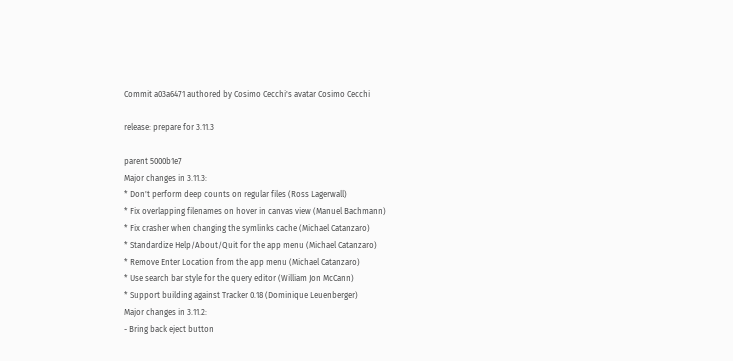Commit a03a6471 authored by Cosimo Cecchi's avatar Cosimo Cecchi

release: prepare for 3.11.3

parent 5000b1e7
Major changes in 3.11.3:
* Don't perform deep counts on regular files (Ross Lagerwall)
* Fix overlapping filenames on hover in canvas view (Manuel Bachmann)
* Fix crasher when changing the symlinks cache (Michael Catanzaro)
* Standardize Help/About/Quit for the app menu (Michael Catanzaro)
* Remove Enter Location from the app menu (Michael Catanzaro)
* Use search bar style for the query editor (William Jon McCann)
* Support building against Tracker 0.18 (Dominique Leuenberger)
Major changes in 3.11.2:
- Bring back eject button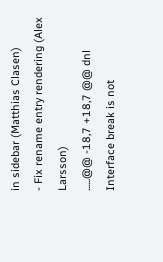in sidebar (Matthias Clasen)
- Fix rename entry rendering (Alex Larsson)
......@@ -18,7 +18,7 @@ dnl Interface break is not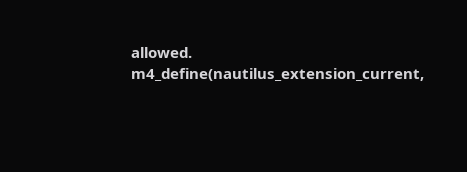allowed.
m4_define(nautilus_extension_current,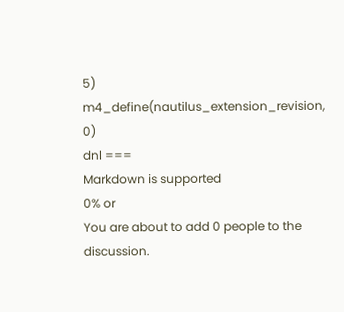5)
m4_define(nautilus_extension_revision, 0)
dnl ===
Markdown is supported
0% or
You are about to add 0 people to the discussion.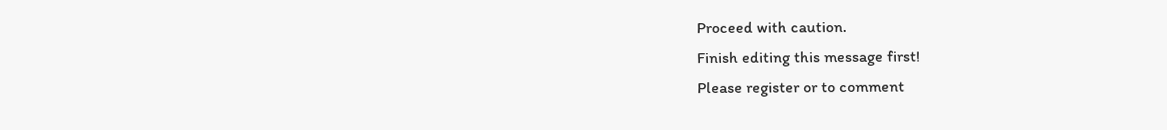Proceed with caution.
Finish editing this message first!
Please register or to comment